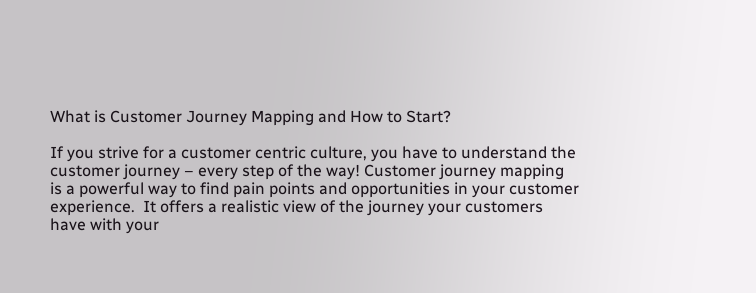What is Customer Journey Mapping and How to Start?

If you strive for a customer centric culture, you have to understand the customer journey – every step of the way! Customer journey mapping is a powerful way to find pain points and opportunities in your customer experience.  It offers a realistic view of the journey your customers have with your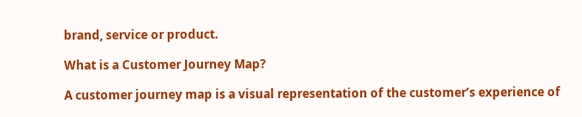brand, service or product.

What is a Customer Journey Map?

A customer journey map is a visual representation of the customer’s experience of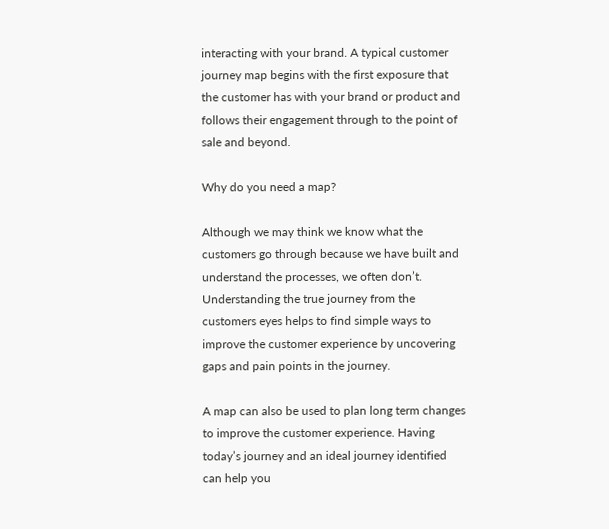interacting with your brand. A typical customer journey map begins with the first exposure that the customer has with your brand or product and follows their engagement through to the point of sale and beyond.

Why do you need a map?

Although we may think we know what the customers go through because we have built and understand the processes, we often don’t. Understanding the true journey from the customers eyes helps to find simple ways to improve the customer experience by uncovering gaps and pain points in the journey.

A map can also be used to plan long term changes to improve the customer experience. Having today’s journey and an ideal journey identified can help you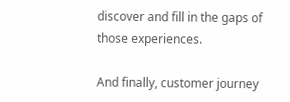discover and fill in the gaps of those experiences.

And finally, customer journey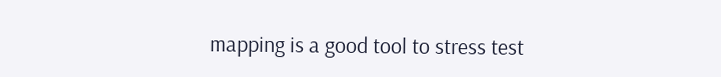mapping is a good tool to stress test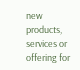new products, services or offering for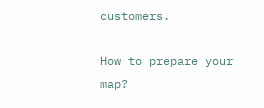customers.

How to prepare your map?